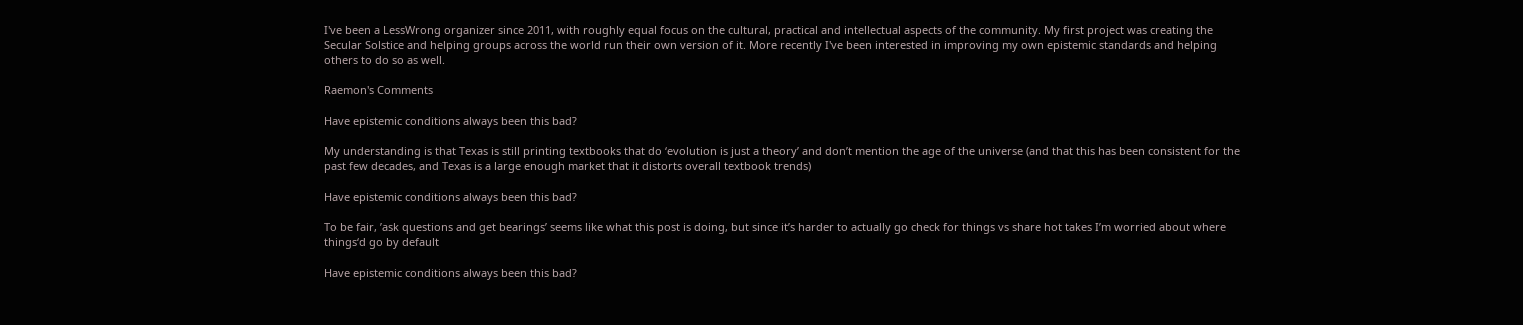I've been a LessWrong organizer since 2011, with roughly equal focus on the cultural, practical and intellectual aspects of the community. My first project was creating the Secular Solstice and helping groups across the world run their own version of it. More recently I've been interested in improving my own epistemic standards and helping others to do so as well.

Raemon's Comments

Have epistemic conditions always been this bad?

My understanding is that Texas is still printing textbooks that do ‘evolution is just a theory’ and don’t mention the age of the universe (and that this has been consistent for the past few decades, and Texas is a large enough market that it distorts overall textbook trends)

Have epistemic conditions always been this bad?

To be fair, ’ask questions and get bearings’ seems like what this post is doing, but since it’s harder to actually go check for things vs share hot takes I’m worried about where things‘d go by default

Have epistemic conditions always been this bad?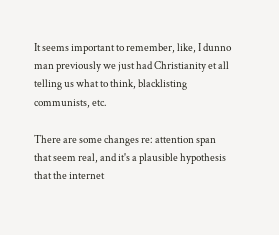It seems important to remember, like, I dunno man previously we just had Christianity et all telling us what to think, blacklisting communists, etc.

There are some changes re: attention span that seem real, and it's a plausible hypothesis that the internet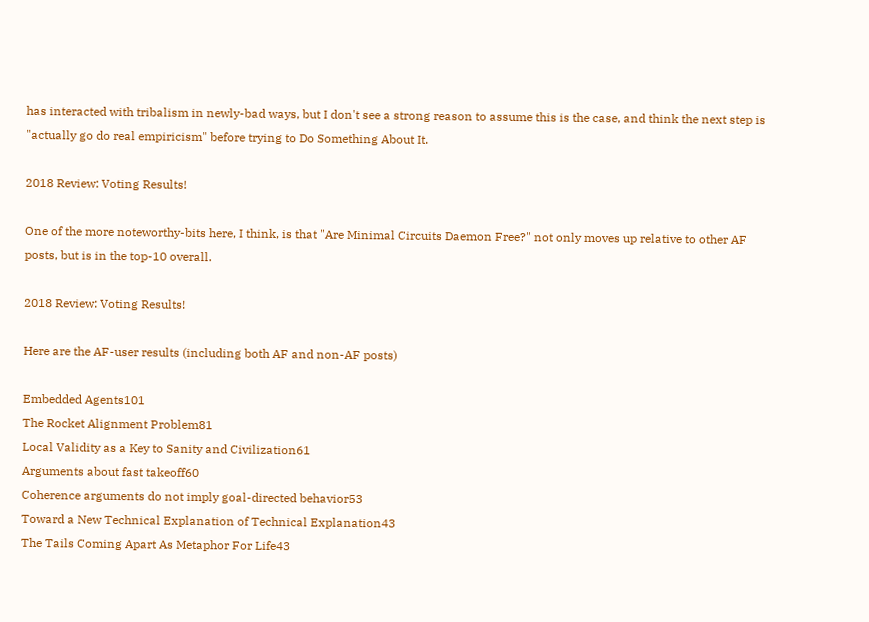has interacted with tribalism in newly-bad ways, but I don't see a strong reason to assume this is the case, and think the next step is "actually go do real empiricism" before trying to Do Something About It.

2018 Review: Voting Results!

One of the more noteworthy-bits here, I think, is that "Are Minimal Circuits Daemon Free?" not only moves up relative to other AF posts, but is in the top-10 overall.

2018 Review: Voting Results!

Here are the AF-user results (including both AF and non-AF posts)

Embedded Agents101
The Rocket Alignment Problem81
Local Validity as a Key to Sanity and Civilization61
Arguments about fast takeoff60
Coherence arguments do not imply goal-directed behavior53
Toward a New Technical Explanation of Technical Explanation43
The Tails Coming Apart As Metaphor For Life43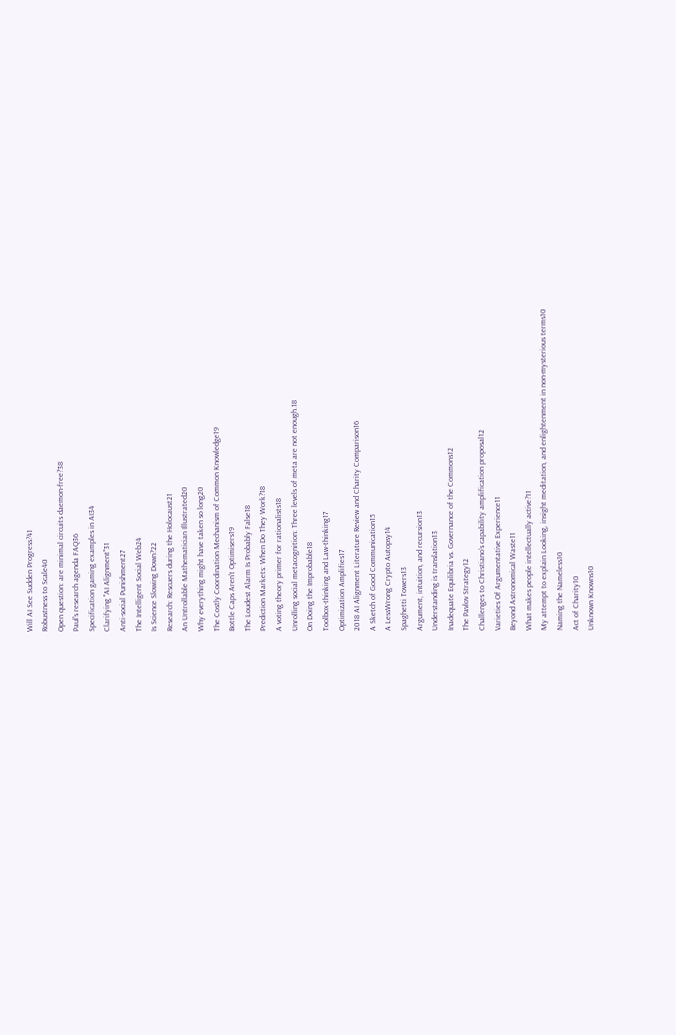Will AI See Sudden Progress?41
Robustness to Scale40
Open question: are minimal circuits daemon-free?38
Paul's research agenda FAQ36
Specification gaming examples in AI34
Clarifying "AI Alignment"31
Anti-social Punishment27
The Intelligent Social Web24
Is Science Slowing Down?22
Research: Rescuers during the Holocaust21
An Untrollable Mathematician Illustrated20
Why everything might have taken so long20
The Costly Coordination Mechanism of Common Knowledge19
Bottle Caps Aren't Optimisers19
The Loudest Alarm Is Probably False18
Prediction Markets: When Do They Work?18
A voting theory primer for rationalists18
Unrolling social metacognition: Three levels of meta are not enough.18
On Doing the Improbable18
Toolbox-thinking and Law-thinking17
Optimization Amplifies17
2018 AI Alignment Literature Review and Charity Comparison16
A Sketch of Good Communication15
A LessWrong Crypto Autopsy14
Spaghetti Towers13
Argument, intuition, and recursion13
Understanding is translation13
Inadequate Equilibria vs. Governance of the Commons12
The Pavlov Strategy12
Challenges to Christiano’s capability amplification proposal12
Varieties Of Argumentative Experience11
Beyond Astronomical Waste11
What makes people intellectually active?11
My attempt to explain Looking, insight meditation, and enlightenment in non-mysterious terms10
Naming the Nameless10
Act of Charity10
Unknown Knowns10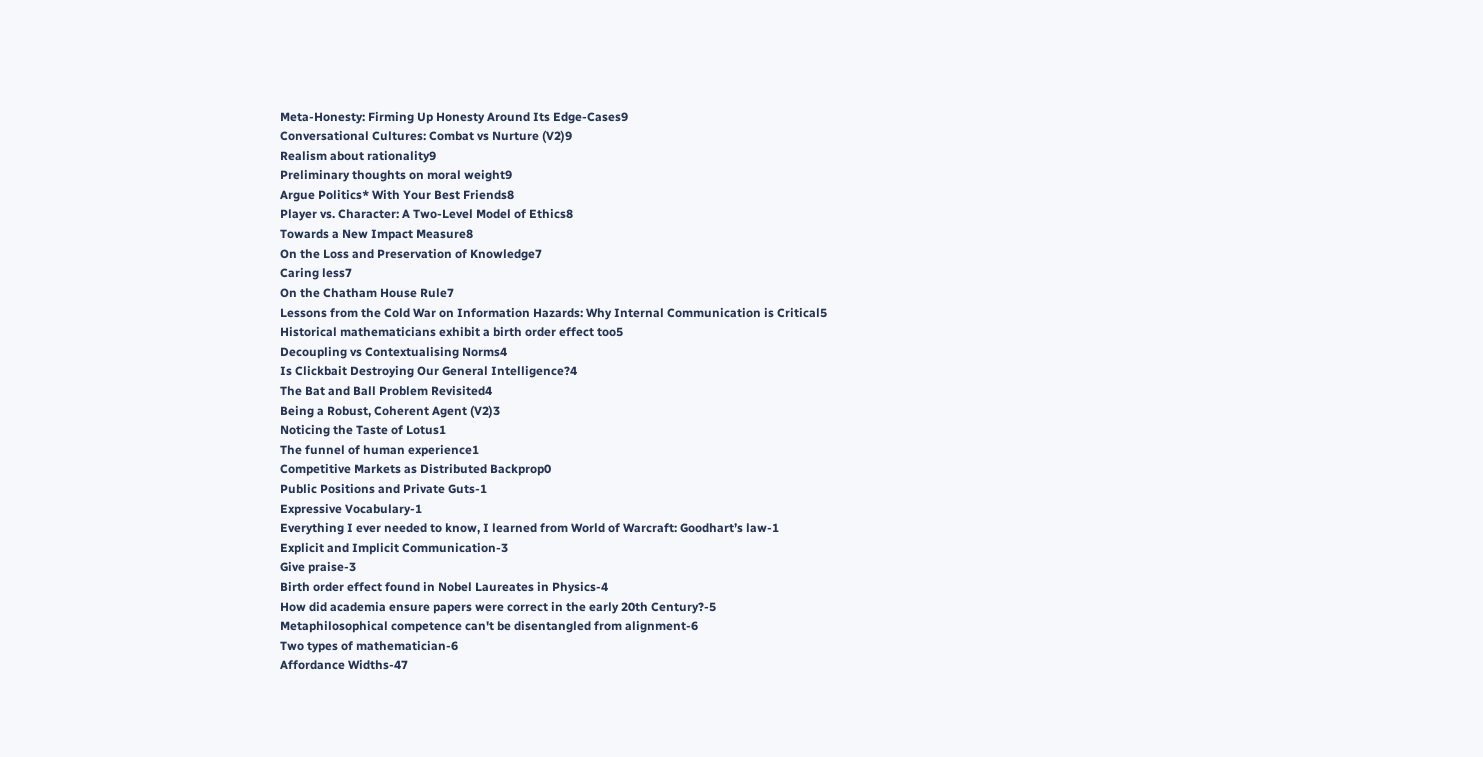Meta-Honesty: Firming Up Honesty Around Its Edge-Cases9
Conversational Cultures: Combat vs Nurture (V2)9
Realism about rationality9
Preliminary thoughts on moral weight9
Argue Politics* With Your Best Friends8
Player vs. Character: A Two-Level Model of Ethics8
Towards a New Impact Measure8
On the Loss and Preservation of Knowledge7
Caring less7
On the Chatham House Rule7
Lessons from the Cold War on Information Hazards: Why Internal Communication is Critical5
Historical mathematicians exhibit a birth order effect too5
Decoupling vs Contextualising Norms4
Is Clickbait Destroying Our General Intelligence?4
The Bat and Ball Problem Revisited4
Being a Robust, Coherent Agent (V2)3
Noticing the Taste of Lotus1
The funnel of human experience1
Competitive Markets as Distributed Backprop0
Public Positions and Private Guts-1
Expressive Vocabulary-1
Everything I ever needed to know, I learned from World of Warcraft: Goodhart’s law-1
Explicit and Implicit Communication-3
Give praise-3
Birth order effect found in Nobel Laureates in Physics-4
How did academia ensure papers were correct in the early 20th Century?-5
Metaphilosophical competence can't be disentangled from alignment-6
Two types of mathematician-6
Affordance Widths-47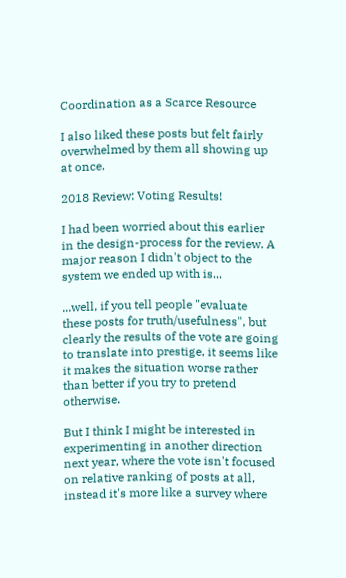Coordination as a Scarce Resource

I also liked these posts but felt fairly overwhelmed by them all showing up at once.

2018 Review: Voting Results!

I had been worried about this earlier in the design-process for the review. A major reason I didn't object to the system we ended up with is...

...well, if you tell people "evaluate these posts for truth/usefulness", but clearly the results of the vote are going to translate into prestige, it seems like it makes the situation worse rather than better if you try to pretend otherwise.

But I think I might be interested in experimenting in another direction next year, where the vote isn't focused on relative ranking of posts at all, instead it's more like a survey where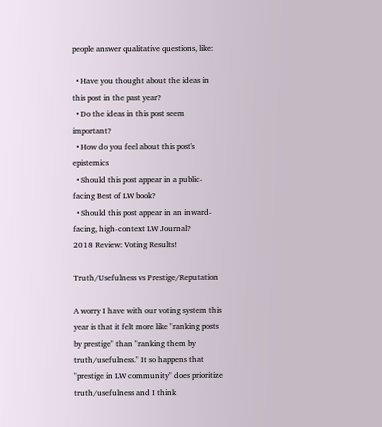people answer qualitative questions, like:

  • Have you thought about the ideas in this post in the past year?
  • Do the ideas in this post seem important?
  • How do you feel about this post's epistemics
  • Should this post appear in a public-facing Best of LW book?
  • Should this post appear in an inward-facing, high-context LW Journal?
2018 Review: Voting Results!

Truth/Usefulness vs Prestige/Reputation

A worry I have with our voting system this year is that it felt more like "ranking posts by prestige" than "ranking them by truth/usefulness." It so happens that "prestige in LW community" does prioritize truth/usefulness and I think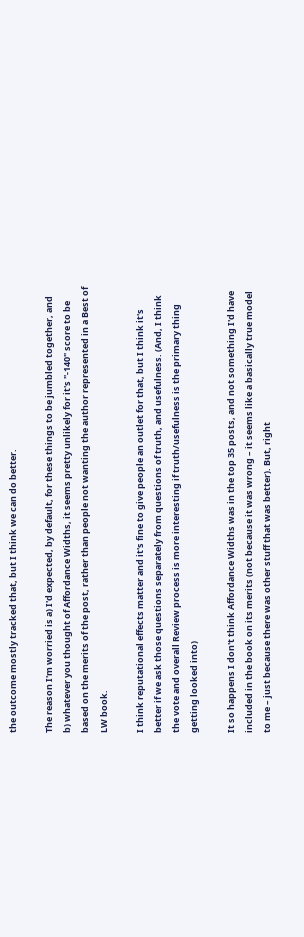the outcome mostly tracked that, but I think we can do better.

The reason I'm worried is a) I'd expected, by default, for these things to be jumbled together, and b) whatever you thought of Affordance Widths, it seems pretty unlikely for it's "-140" score to be based on the merits of the post, rather than people not wanting the author represented in a Best of LW book.

I think reputational effects matter and it's fine to give people an outlet for that, but I think it's better if we ask those questions separately from questions of truth, and usefulness. (And, I think the vote and overall Review process is more interesting if truth/usefulness is the primary thing getting looked into)

It so happens I don't think Affordance Widths was in the top 35 posts, and not something I'd have included in the book on its merits (not because it was wrong – it seems like a basically true model to me – just because there was other stuff that was better). But, right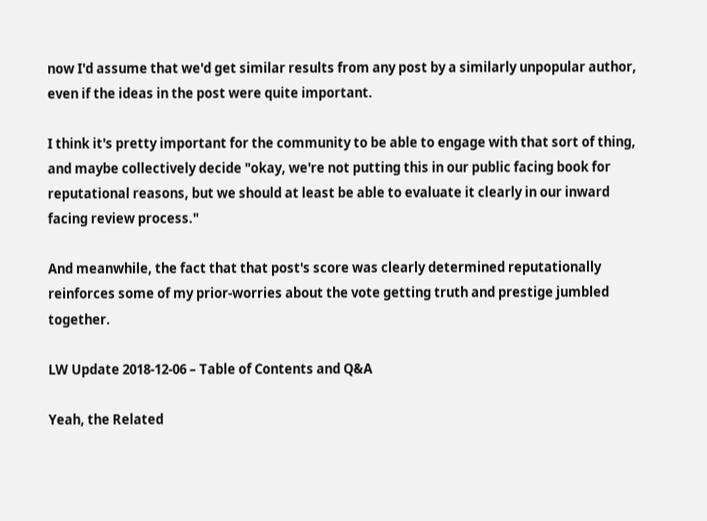now I'd assume that we'd get similar results from any post by a similarly unpopular author, even if the ideas in the post were quite important.

I think it's pretty important for the community to be able to engage with that sort of thing, and maybe collectively decide "okay, we're not putting this in our public facing book for reputational reasons, but we should at least be able to evaluate it clearly in our inward facing review process."

And meanwhile, the fact that that post's score was clearly determined reputationally reinforces some of my prior-worries about the vote getting truth and prestige jumbled together.

LW Update 2018-12-06 – Table of Contents and Q&A

Yeah, the Related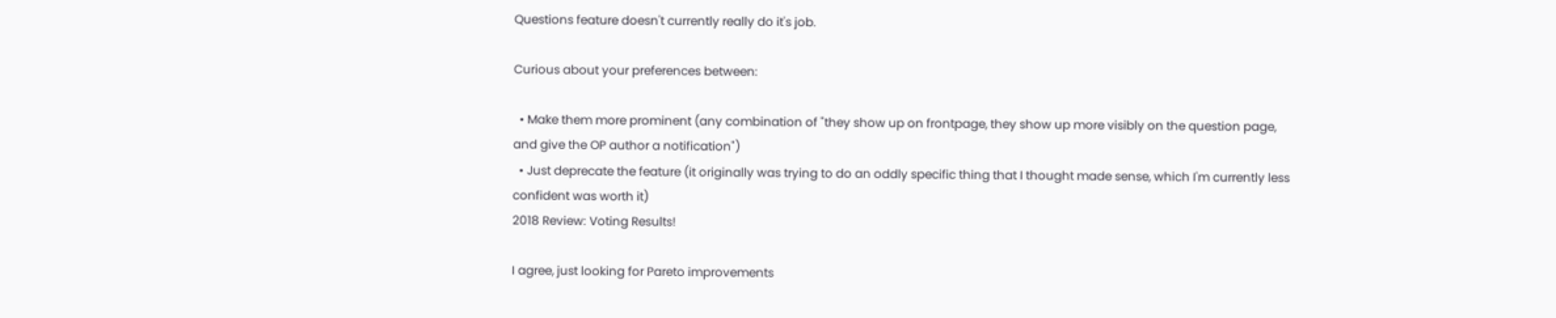Questions feature doesn't currently really do it's job.

Curious about your preferences between:

  • Make them more prominent (any combination of "they show up on frontpage, they show up more visibly on the question page, and give the OP author a notification")
  • Just deprecate the feature (it originally was trying to do an oddly specific thing that I thought made sense, which I'm currently less confident was worth it)
2018 Review: Voting Results!

I agree, just looking for Pareto improvements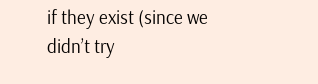if they exist (since we didn’t try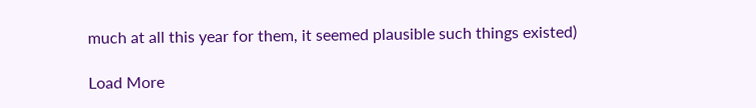much at all this year for them, it seemed plausible such things existed)

Load More